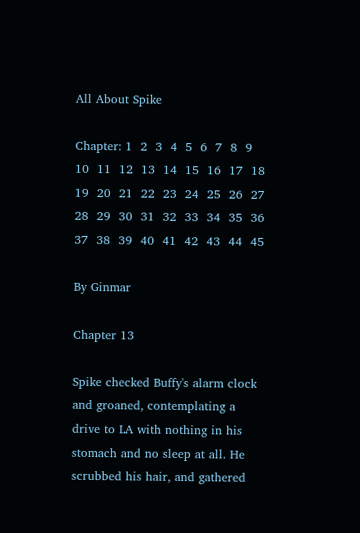All About Spike

Chapter: 1  2  3  4  5  6  7  8  9  10  11  12  13  14  15  16  17  18  19  20  21  22  23  24  25  26  27  28  29  30  31  32  33  34  35  36  37  38  39  40  41  42  43  44  45

By Ginmar

Chapter 13

Spike checked Buffy's alarm clock and groaned, contemplating a drive to LA with nothing in his stomach and no sleep at all. He scrubbed his hair, and gathered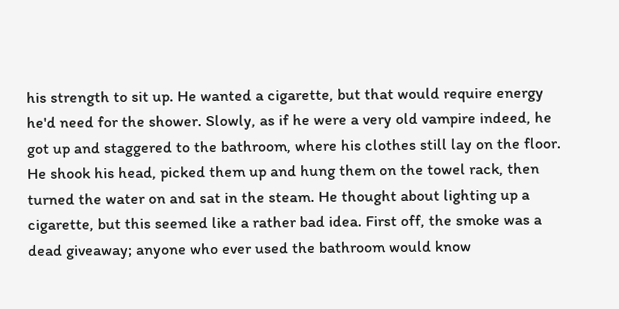his strength to sit up. He wanted a cigarette, but that would require energy he'd need for the shower. Slowly, as if he were a very old vampire indeed, he got up and staggered to the bathroom, where his clothes still lay on the floor. He shook his head, picked them up and hung them on the towel rack, then turned the water on and sat in the steam. He thought about lighting up a cigarette, but this seemed like a rather bad idea. First off, the smoke was a dead giveaway; anyone who ever used the bathroom would know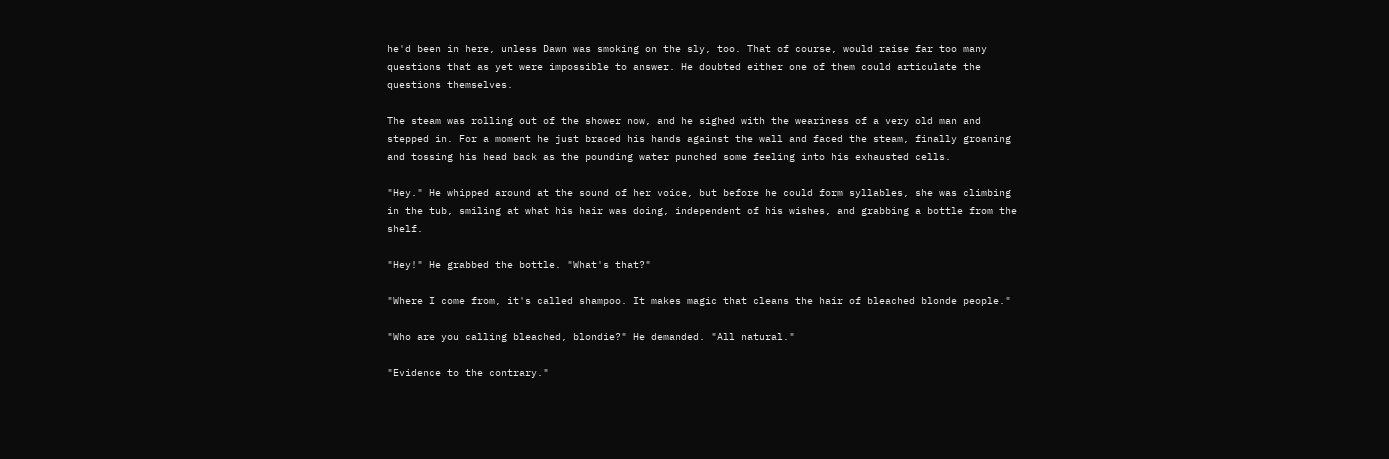he'd been in here, unless Dawn was smoking on the sly, too. That of course, would raise far too many questions that as yet were impossible to answer. He doubted either one of them could articulate the questions themselves.

The steam was rolling out of the shower now, and he sighed with the weariness of a very old man and stepped in. For a moment he just braced his hands against the wall and faced the steam, finally groaning and tossing his head back as the pounding water punched some feeling into his exhausted cells.

"Hey." He whipped around at the sound of her voice, but before he could form syllables, she was climbing in the tub, smiling at what his hair was doing, independent of his wishes, and grabbing a bottle from the shelf.

"Hey!" He grabbed the bottle. "What's that?"

"Where I come from, it's called shampoo. It makes magic that cleans the hair of bleached blonde people."

"Who are you calling bleached, blondie?" He demanded. "All natural."

"Evidence to the contrary."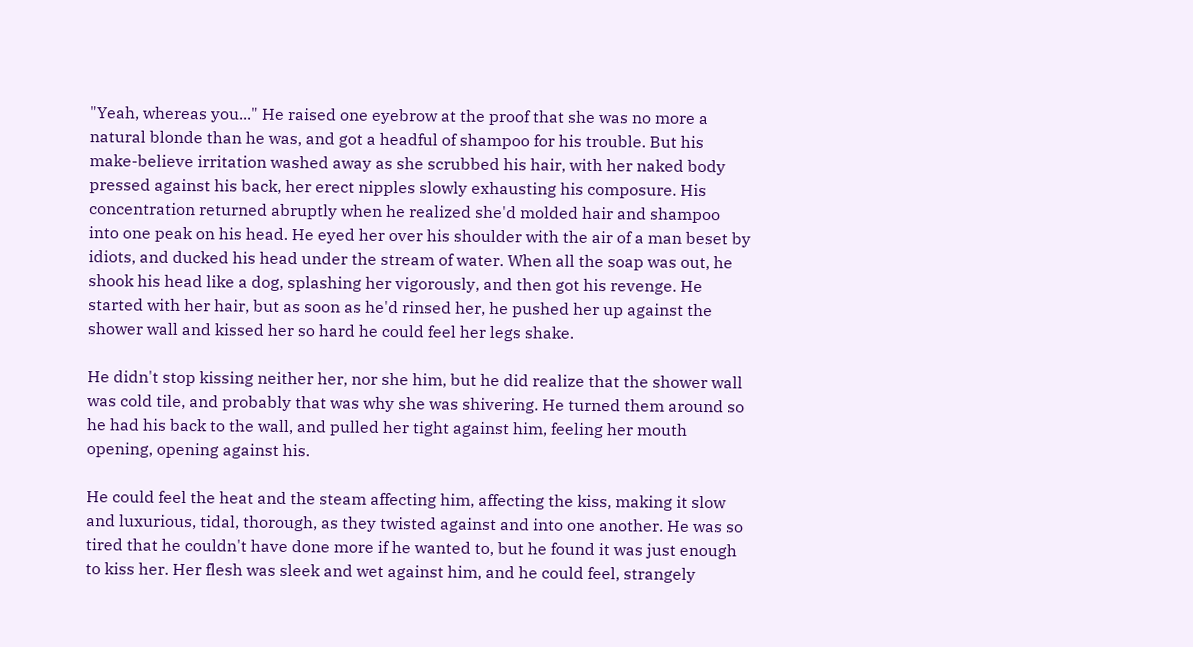"Yeah, whereas you..." He raised one eyebrow at the proof that she was no more a natural blonde than he was, and got a headful of shampoo for his trouble. But his make-believe irritation washed away as she scrubbed his hair, with her naked body pressed against his back, her erect nipples slowly exhausting his composure. His concentration returned abruptly when he realized she'd molded hair and shampoo into one peak on his head. He eyed her over his shoulder with the air of a man beset by idiots, and ducked his head under the stream of water. When all the soap was out, he shook his head like a dog, splashing her vigorously, and then got his revenge. He started with her hair, but as soon as he'd rinsed her, he pushed her up against the shower wall and kissed her so hard he could feel her legs shake.

He didn't stop kissing neither her, nor she him, but he did realize that the shower wall was cold tile, and probably that was why she was shivering. He turned them around so he had his back to the wall, and pulled her tight against him, feeling her mouth opening, opening against his.

He could feel the heat and the steam affecting him, affecting the kiss, making it slow and luxurious, tidal, thorough, as they twisted against and into one another. He was so tired that he couldn't have done more if he wanted to, but he found it was just enough to kiss her. Her flesh was sleek and wet against him, and he could feel, strangely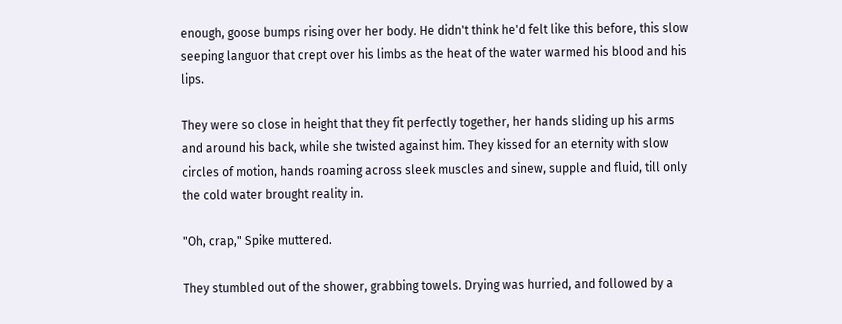enough, goose bumps rising over her body. He didn't think he'd felt like this before, this slow seeping languor that crept over his limbs as the heat of the water warmed his blood and his lips.

They were so close in height that they fit perfectly together, her hands sliding up his arms and around his back, while she twisted against him. They kissed for an eternity with slow circles of motion, hands roaming across sleek muscles and sinew, supple and fluid, till only the cold water brought reality in.

"Oh, crap," Spike muttered.

They stumbled out of the shower, grabbing towels. Drying was hurried, and followed by a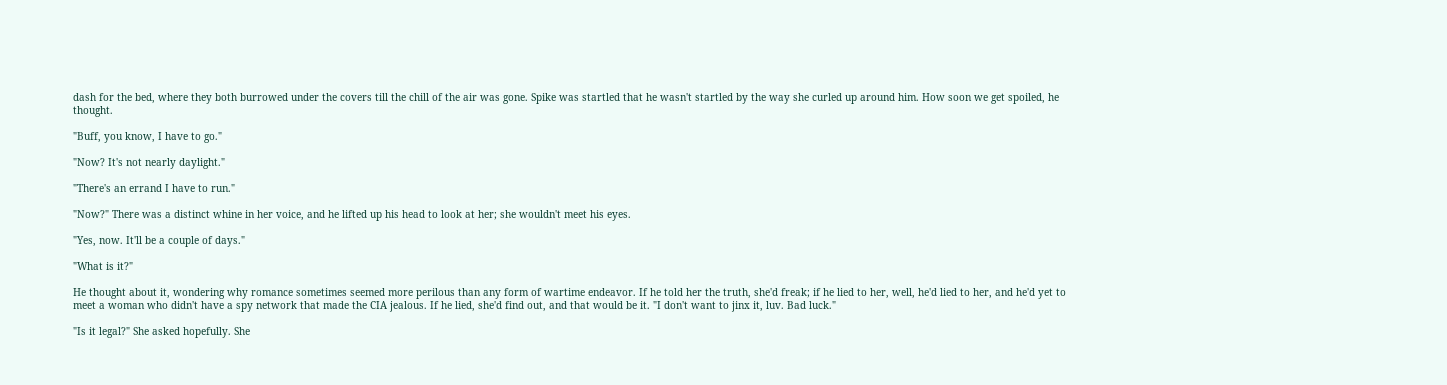dash for the bed, where they both burrowed under the covers till the chill of the air was gone. Spike was startled that he wasn't startled by the way she curled up around him. How soon we get spoiled, he thought.

"Buff, you know, I have to go."

"Now? It's not nearly daylight."

"There's an errand I have to run."

"Now?" There was a distinct whine in her voice, and he lifted up his head to look at her; she wouldn't meet his eyes.

"Yes, now. It'll be a couple of days."

"What is it?"

He thought about it, wondering why romance sometimes seemed more perilous than any form of wartime endeavor. If he told her the truth, she'd freak; if he lied to her, well, he'd lied to her, and he'd yet to meet a woman who didn't have a spy network that made the CIA jealous. If he lied, she'd find out, and that would be it. "I don't want to jinx it, luv. Bad luck."

"Is it legal?" She asked hopefully. She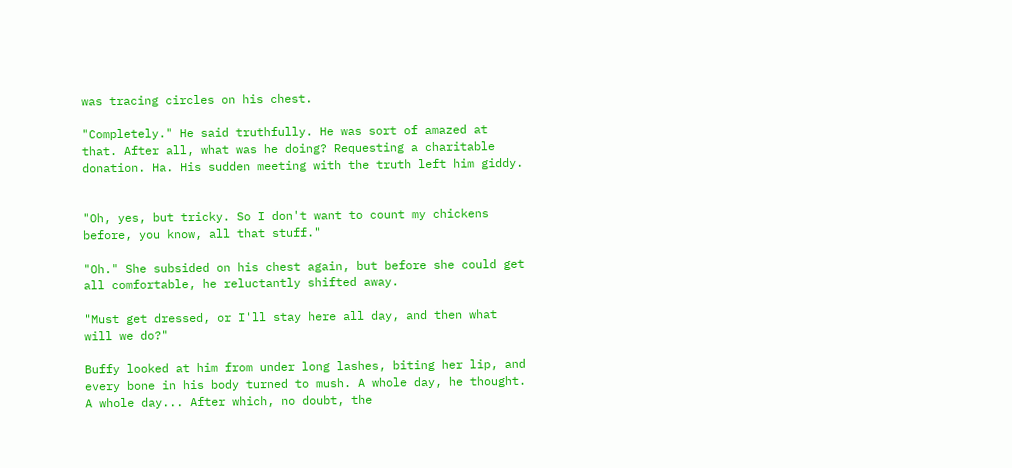was tracing circles on his chest.

"Completely." He said truthfully. He was sort of amazed at that. After all, what was he doing? Requesting a charitable donation. Ha. His sudden meeting with the truth left him giddy.


"Oh, yes, but tricky. So I don't want to count my chickens before, you know, all that stuff."

"Oh." She subsided on his chest again, but before she could get all comfortable, he reluctantly shifted away.

"Must get dressed, or I'll stay here all day, and then what will we do?"

Buffy looked at him from under long lashes, biting her lip, and every bone in his body turned to mush. A whole day, he thought. A whole day... After which, no doubt, the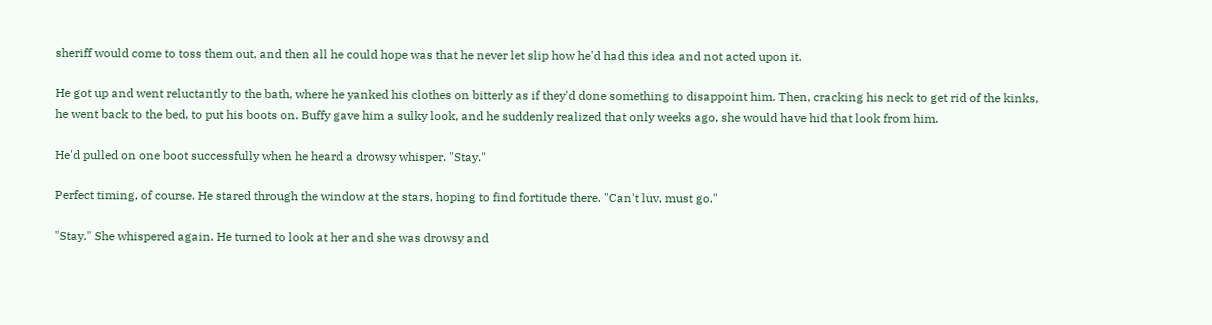sheriff would come to toss them out, and then all he could hope was that he never let slip how he'd had this idea and not acted upon it.

He got up and went reluctantly to the bath, where he yanked his clothes on bitterly as if they'd done something to disappoint him. Then, cracking his neck to get rid of the kinks, he went back to the bed, to put his boots on. Buffy gave him a sulky look, and he suddenly realized that only weeks ago, she would have hid that look from him.

He'd pulled on one boot successfully when he heard a drowsy whisper. "Stay."

Perfect timing, of course. He stared through the window at the stars, hoping to find fortitude there. "Can't luv, must go."

"Stay." She whispered again. He turned to look at her and she was drowsy and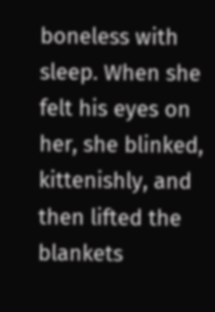boneless with sleep. When she felt his eyes on her, she blinked, kittenishly, and then lifted the blankets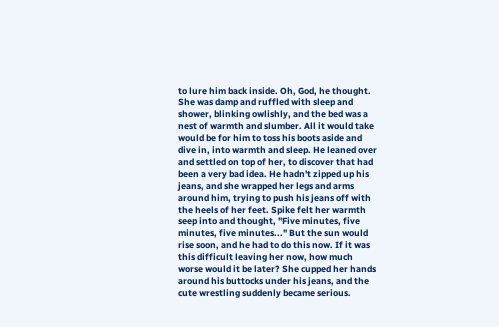to lure him back inside. Oh, God, he thought. She was damp and ruffled with sleep and shower, blinking owlishly, and the bed was a nest of warmth and slumber. All it would take would be for him to toss his boots aside and dive in, into warmth and sleep. He leaned over and settled on top of her, to discover that had been a very bad idea. He hadn't zipped up his jeans, and she wrapped her legs and arms around him, trying to push his jeans off with the heels of her feet. Spike felt her warmth seep into and thought, "Five minutes, five minutes, five minutes..." But the sun would rise soon, and he had to do this now. If it was this difficult leaving her now, how much worse would it be later? She cupped her hands around his buttocks under his jeans, and the cute wrestling suddenly became serious.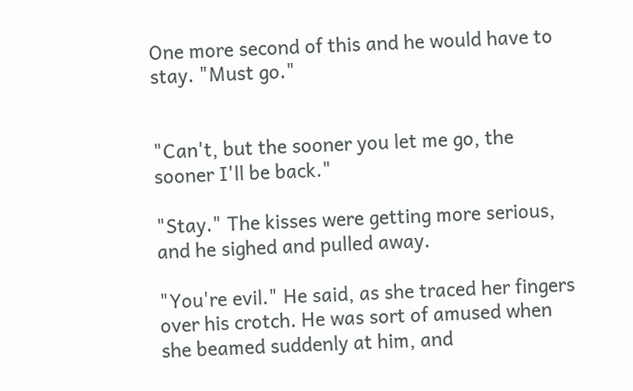One more second of this and he would have to stay. "Must go."


"Can't, but the sooner you let me go, the sooner I'll be back."

"Stay." The kisses were getting more serious, and he sighed and pulled away.

"You're evil." He said, as she traced her fingers over his crotch. He was sort of amused when she beamed suddenly at him, and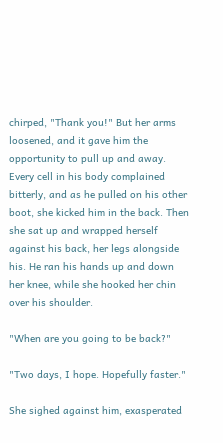chirped, "Thank you!" But her arms loosened, and it gave him the opportunity to pull up and away. Every cell in his body complained bitterly, and as he pulled on his other boot, she kicked him in the back. Then she sat up and wrapped herself against his back, her legs alongside his. He ran his hands up and down her knee, while she hooked her chin over his shoulder.

"When are you going to be back?"

"Two days, I hope. Hopefully faster."

She sighed against him, exasperated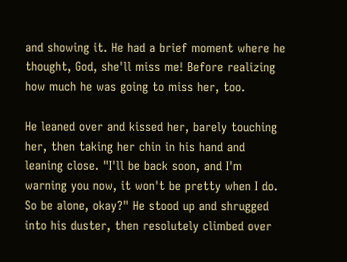and showing it. He had a brief moment where he thought, God, she'll miss me! Before realizing how much he was going to miss her, too.

He leaned over and kissed her, barely touching her, then taking her chin in his hand and leaning close. "I'll be back soon, and I'm warning you now, it won't be pretty when I do. So be alone, okay?" He stood up and shrugged into his duster, then resolutely climbed over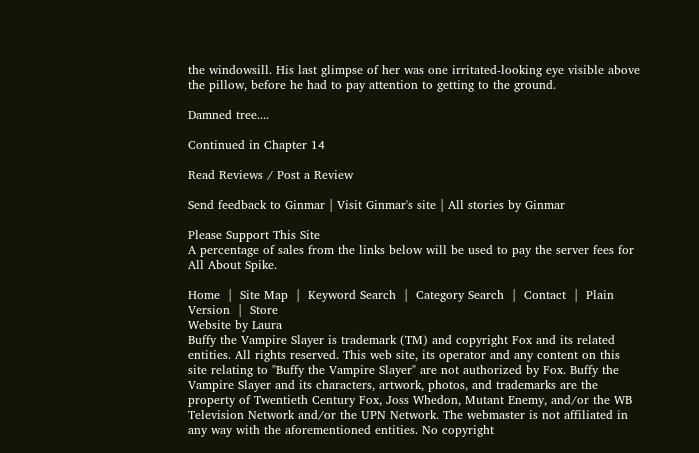the windowsill. His last glimpse of her was one irritated-looking eye visible above the pillow, before he had to pay attention to getting to the ground.

Damned tree....

Continued in Chapter 14

Read Reviews / Post a Review

Send feedback to Ginmar | Visit Ginmar's site | All stories by Ginmar

Please Support This Site
A percentage of sales from the links below will be used to pay the server fees for All About Spike.

Home  |  Site Map  |  Keyword Search  |  Category Search  |  Contact  |  Plain Version  |  Store
Website by Laura
Buffy the Vampire Slayer is trademark (TM) and copyright Fox and its related entities. All rights reserved. This web site, its operator and any content on this site relating to "Buffy the Vampire Slayer" are not authorized by Fox. Buffy the Vampire Slayer and its characters, artwork, photos, and trademarks are the property of Twentieth Century Fox, Joss Whedon, Mutant Enemy, and/or the WB Television Network and/or the UPN Network. The webmaster is not affiliated in any way with the aforementioned entities. No copyright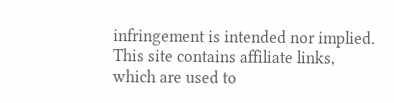infringement is intended nor implied. This site contains affiliate links, which are used to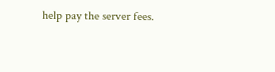help pay the server fees.